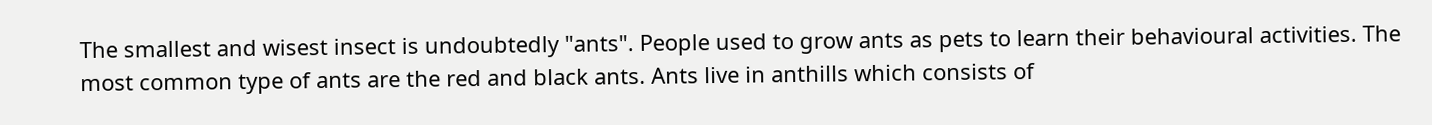The smallest and wisest insect is undoubtedly "ants". People used to grow ants as pets to learn their behavioural activities. The most common type of ants are the red and black ants. Ants live in anthills which consists of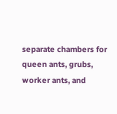separate chambers for queen ants, grubs, worker ants, and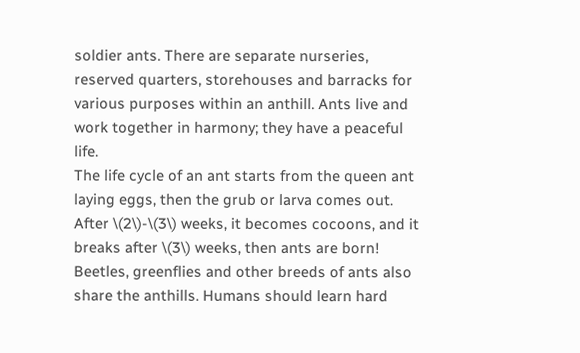soldier ants. There are separate nurseries, reserved quarters, storehouses and barracks for various purposes within an anthill. Ants live and work together in harmony; they have a peaceful life.
The life cycle of an ant starts from the queen ant laying eggs, then the grub or larva comes out. After \(2\)-\(3\) weeks, it becomes cocoons, and it breaks after \(3\) weeks, then ants are born! Beetles, greenflies and other breeds of ants also share the anthills. Humans should learn hard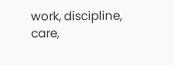work, discipline, care,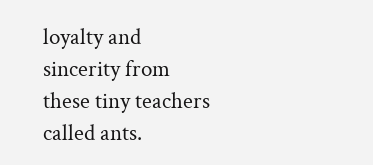loyalty and sincerity from these tiny teachers called ants.